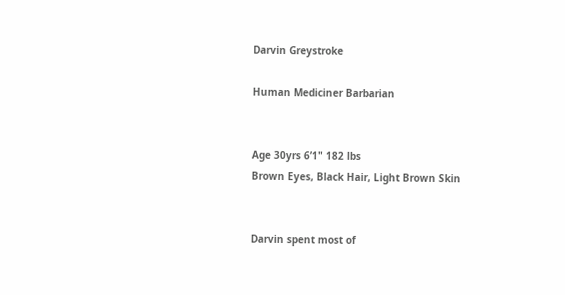Darvin Greystroke

Human Mediciner Barbarian


Age 30yrs 6’1" 182 lbs
Brown Eyes, Black Hair, Light Brown Skin


Darvin spent most of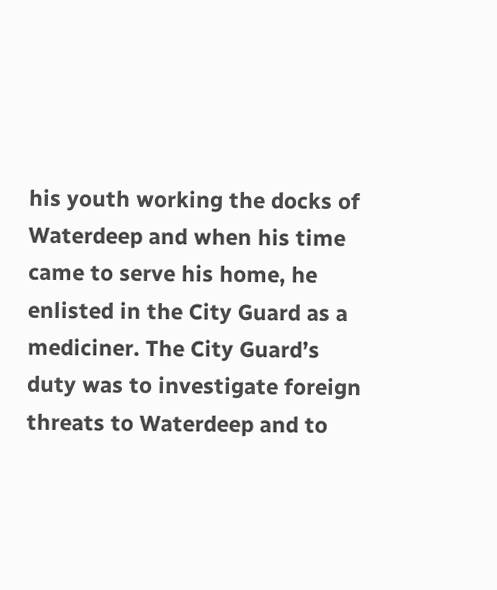his youth working the docks of Waterdeep and when his time came to serve his home, he enlisted in the City Guard as a mediciner. The City Guard’s duty was to investigate foreign threats to Waterdeep and to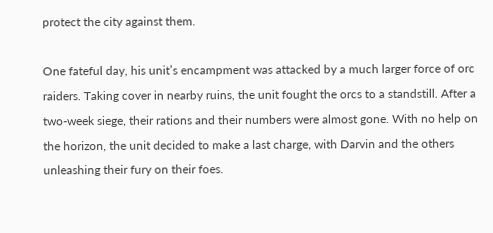protect the city against them.

One fateful day, his unit’s encampment was attacked by a much larger force of orc raiders. Taking cover in nearby ruins, the unit fought the orcs to a standstill. After a two-week siege, their rations and their numbers were almost gone. With no help on the horizon, the unit decided to make a last charge, with Darvin and the others unleashing their fury on their foes.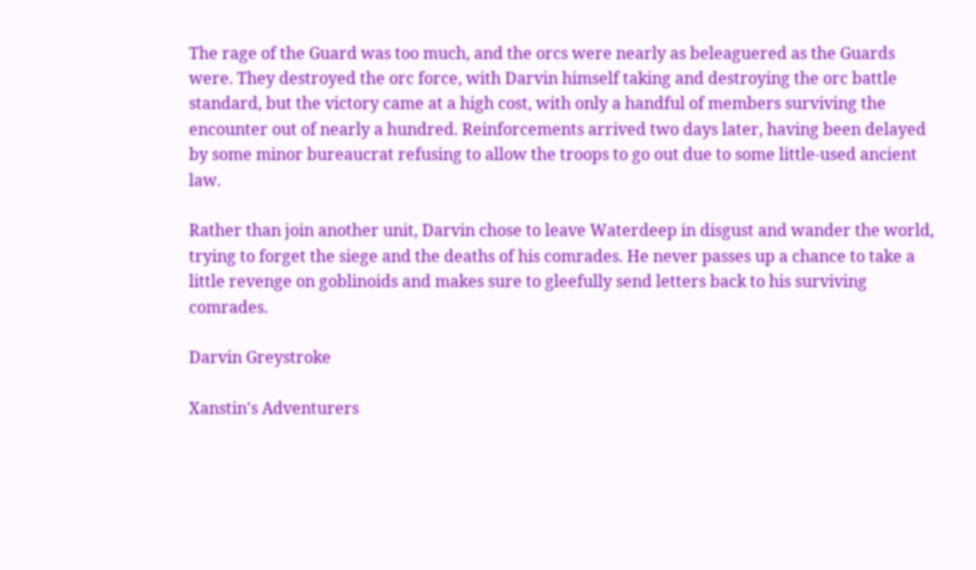The rage of the Guard was too much, and the orcs were nearly as beleaguered as the Guards were. They destroyed the orc force, with Darvin himself taking and destroying the orc battle standard, but the victory came at a high cost, with only a handful of members surviving the encounter out of nearly a hundred. Reinforcements arrived two days later, having been delayed by some minor bureaucrat refusing to allow the troops to go out due to some little-used ancient law.

Rather than join another unit, Darvin chose to leave Waterdeep in disgust and wander the world, trying to forget the siege and the deaths of his comrades. He never passes up a chance to take a little revenge on goblinoids and makes sure to gleefully send letters back to his surviving comrades.

Darvin Greystroke

Xanstin's Adventurers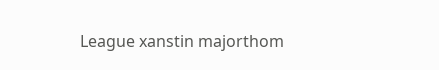League xanstin majorthom